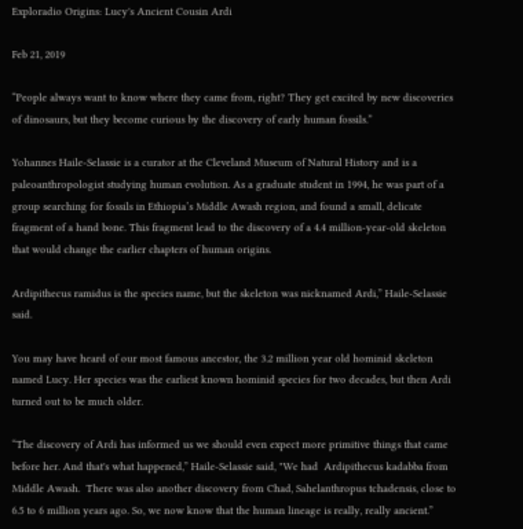Exploradio Origins: Lucy's Ancient Cousin Ardi

Feb 21, 2019

“People always want to know where they came from, right? They get excited by new discoveries of dinosaurs, but they become curious by the discovery of early human fossils.”

Yohannes Haile-Selassie is a curator at the Cleveland Museum of Natural History and is a paleoanthropologist studying human evolution. As a graduate student in 1994, he was part of a group searching for fossils in Ethiopia’s Middle Awash region, and found a small, delicate fragment of a hand bone. This fragment lead to the discovery of a 4.4 million-year-old skeleton that would change the earlier chapters of human origins.

Ardipithecus ramidus is the species name, but the skeleton was nicknamed Ardi,” Haile-Selassie said.

You may have heard of our most famous ancestor, the 3.2 million year old hominid skeleton named Lucy. Her species was the earliest known hominid species for two decades, but then Ardi turned out to be much older.

“The discovery of Ardi has informed us we should even expect more primitive things that came before her. And that's what happened,” Haile-Selassie said, "We had  Ardipithecus kadabba from Middle Awash.  There was also another discovery from Chad, Sahelanthropus tchadensis, close to 6.5 to 6 million years ago. So, we now know that the human lineage is really, really ancient.”